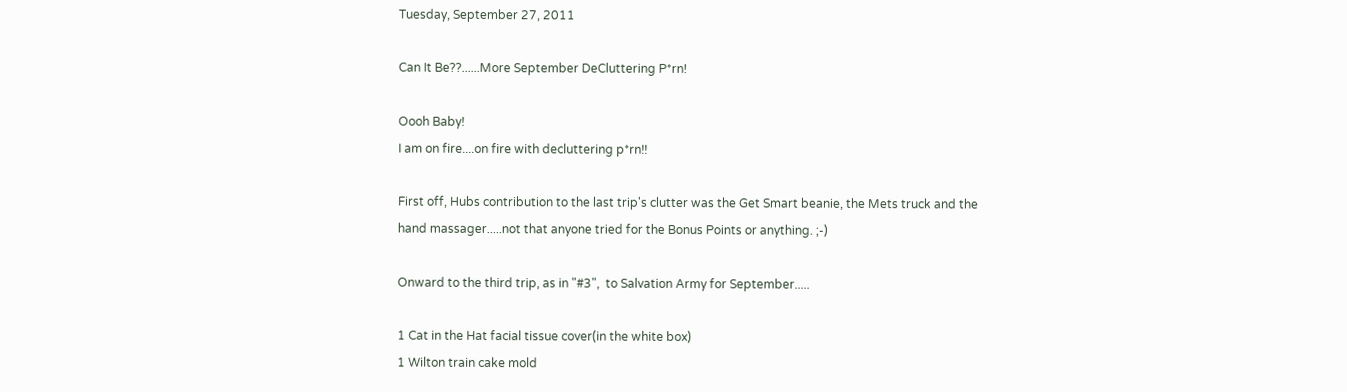Tuesday, September 27, 2011

Can It Be??......More September DeCluttering P*rn!

Oooh Baby!
I am on fire....on fire with decluttering p*rn!!

First off, Hubs contribution to the last trip's clutter was the Get Smart beanie, the Mets truck and the hand massager.....not that anyone tried for the Bonus Points or anything. ;-)

Onward to the third trip, as in "#3",  to Salvation Army for September.....

1 Cat in the Hat facial tissue cover(in the white box)
1 Wilton train cake mold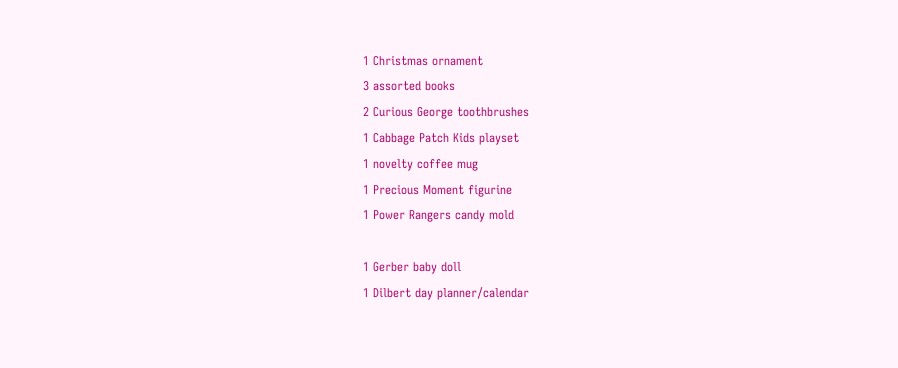1 Christmas ornament
3 assorted books
2 Curious George toothbrushes
1 Cabbage Patch Kids playset
1 novelty coffee mug
1 Precious Moment figurine
1 Power Rangers candy mold

1 Gerber baby doll
1 Dilbert day planner/calendar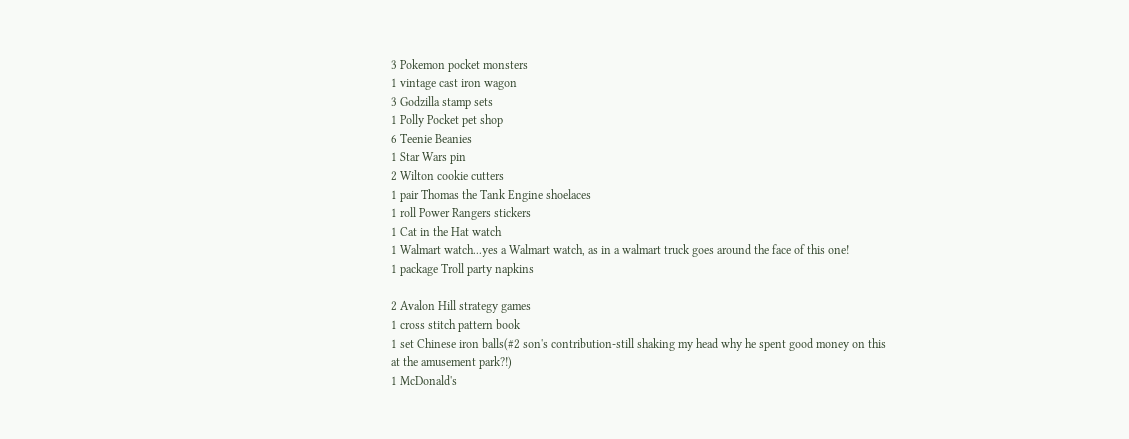3 Pokemon pocket monsters
1 vintage cast iron wagon
3 Godzilla stamp sets
1 Polly Pocket pet shop
6 Teenie Beanies
1 Star Wars pin
2 Wilton cookie cutters
1 pair Thomas the Tank Engine shoelaces
1 roll Power Rangers stickers
1 Cat in the Hat watch
1 Walmart watch...yes a Walmart watch, as in a walmart truck goes around the face of this one!
1 package Troll party napkins

2 Avalon Hill strategy games
1 cross stitch pattern book
1 set Chinese iron balls(#2 son's contribution-still shaking my head why he spent good money on this at the amusement park?!)
1 McDonald's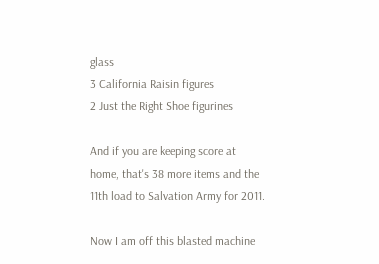glass
3 California Raisin figures
2 Just the Right Shoe figurines

And if you are keeping score at home, that's 38 more items and the 11th load to Salvation Army for 2011.

Now I am off this blasted machine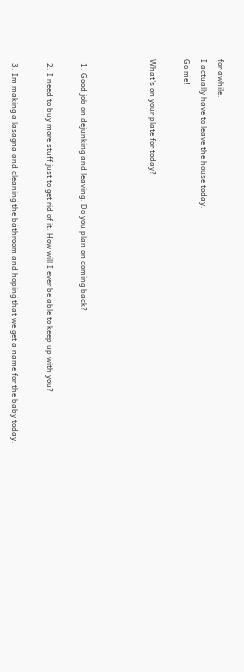for awhile.
I actually have to leave the house today.
Go me!

What's on your plate for today?



  1. Good job on dejunking and leaving. Do you plan on coming back?

  2. I need to buy more stuff just to get rid of it. How will I ever be able to keep up with you?

  3. Im making a lasagna and cleaning the bathroom and hoping that we get a name for the baby today.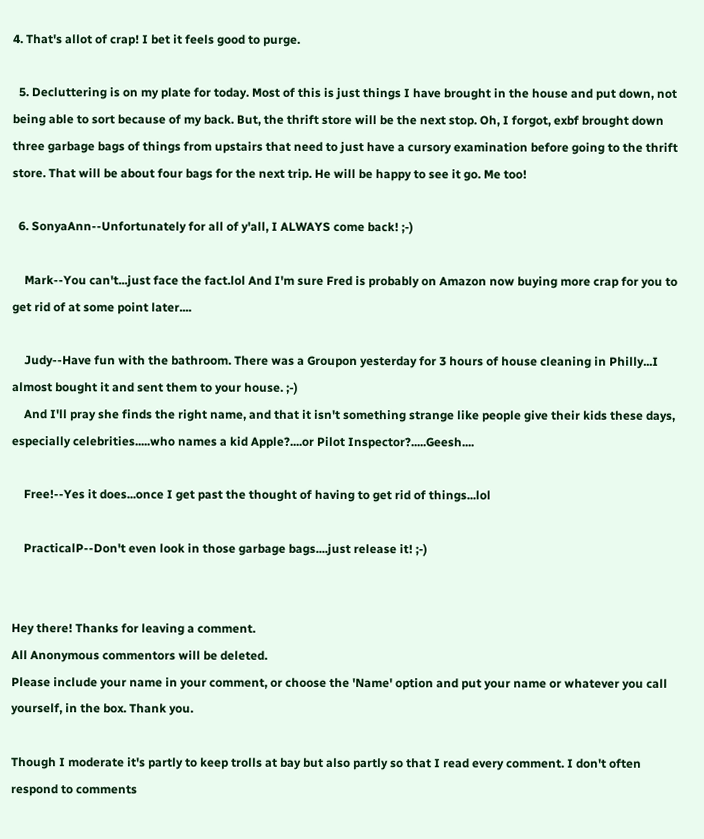4. That's allot of crap! I bet it feels good to purge.

  5. Decluttering is on my plate for today. Most of this is just things I have brought in the house and put down, not being able to sort because of my back. But, the thrift store will be the next stop. Oh, I forgot, exbf brought down three garbage bags of things from upstairs that need to just have a cursory examination before going to the thrift store. That will be about four bags for the next trip. He will be happy to see it go. Me too!

  6. SonyaAnn--Unfortunately for all of y'all, I ALWAYS come back! ;-)

    Mark--You can't...just face the fact.lol And I'm sure Fred is probably on Amazon now buying more crap for you to get rid of at some point later....

    Judy--Have fun with the bathroom. There was a Groupon yesterday for 3 hours of house cleaning in Philly...I almost bought it and sent them to your house. ;-)
    And I'll pray she finds the right name, and that it isn't something strange like people give their kids these days, especially celebrities.....who names a kid Apple?....or Pilot Inspector?.....Geesh....

    Free!--Yes it does...once I get past the thought of having to get rid of things...lol

    PracticalP--Don't even look in those garbage bags....just release it! ;-)


Hey there! Thanks for leaving a comment.
All Anonymous commentors will be deleted.
Please include your name in your comment, or choose the 'Name' option and put your name or whatever you call yourself, in the box. Thank you.

Though I moderate it's partly to keep trolls at bay but also partly so that I read every comment. I don't often respond to comments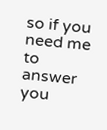so if you need me to answer you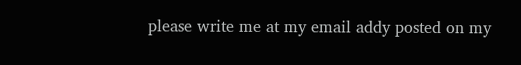please write me at my email addy posted on my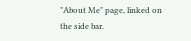"About Me" page, linked on the side bar.